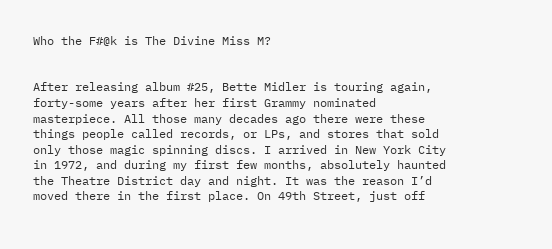Who the F#@k is The Divine Miss M?


After releasing album #25, Bette Midler is touring again, forty-some years after her first Grammy nominated masterpiece. All those many decades ago there were these things people called records, or LPs, and stores that sold only those magic spinning discs. I arrived in New York City in 1972, and during my first few months, absolutely haunted the Theatre District day and night. It was the reason I’d moved there in the first place. On 49th Street, just off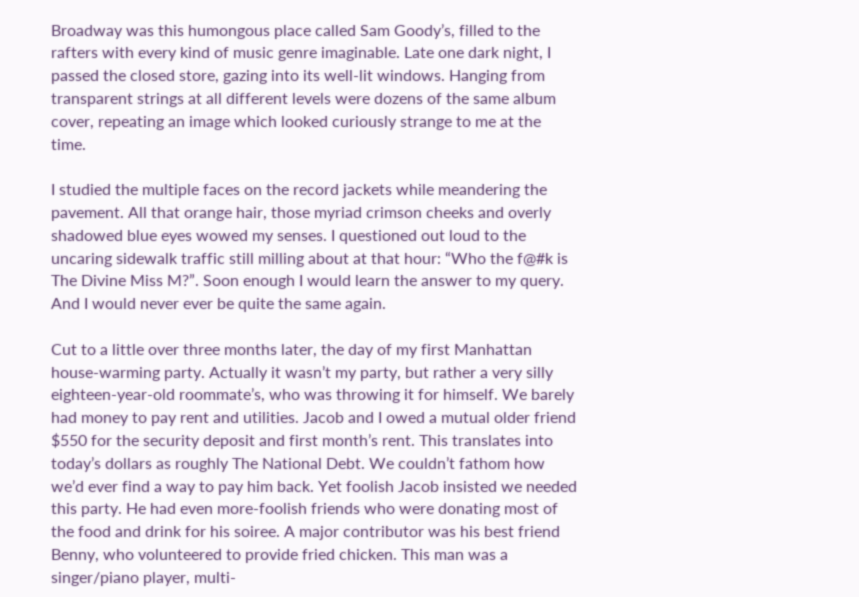Broadway was this humongous place called Sam Goody’s, filled to the rafters with every kind of music genre imaginable. Late one dark night, I passed the closed store, gazing into its well-lit windows. Hanging from transparent strings at all different levels were dozens of the same album cover, repeating an image which looked curiously strange to me at the time.

I studied the multiple faces on the record jackets while meandering the pavement. All that orange hair, those myriad crimson cheeks and overly shadowed blue eyes wowed my senses. I questioned out loud to the uncaring sidewalk traffic still milling about at that hour: “Who the f@#k is The Divine Miss M?”. Soon enough I would learn the answer to my query. And I would never ever be quite the same again.

Cut to a little over three months later, the day of my first Manhattan house-warming party. Actually it wasn’t my party, but rather a very silly eighteen-year-old roommate’s, who was throwing it for himself. We barely had money to pay rent and utilities. Jacob and I owed a mutual older friend $550 for the security deposit and first month’s rent. This translates into today’s dollars as roughly The National Debt. We couldn’t fathom how we’d ever find a way to pay him back. Yet foolish Jacob insisted we needed this party. He had even more-foolish friends who were donating most of the food and drink for his soiree. A major contributor was his best friend Benny, who volunteered to provide fried chicken. This man was a singer/piano player, multi-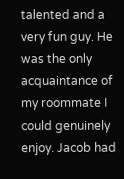talented and a very fun guy. He was the only acquaintance of my roommate I could genuinely enjoy. Jacob had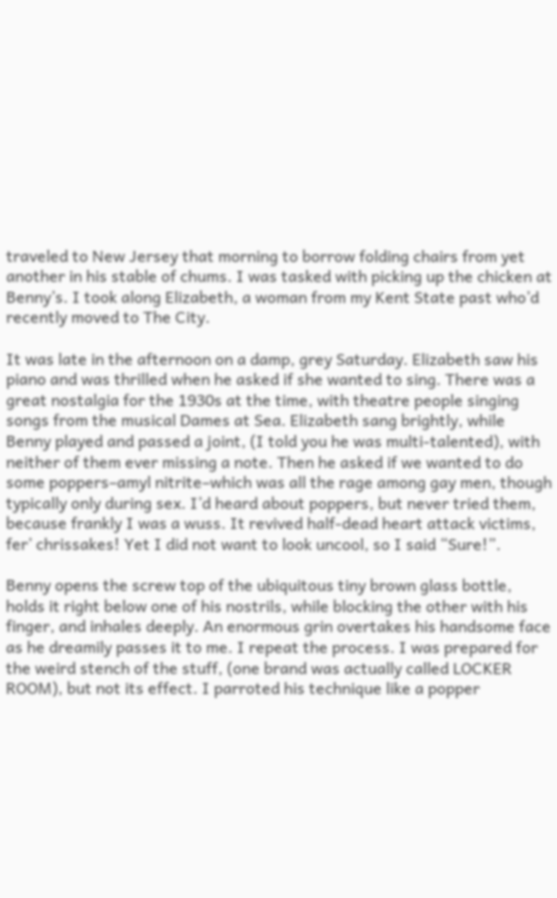traveled to New Jersey that morning to borrow folding chairs from yet another in his stable of chums. I was tasked with picking up the chicken at Benny’s. I took along Elizabeth, a woman from my Kent State past who’d recently moved to The City.

It was late in the afternoon on a damp, grey Saturday. Elizabeth saw his piano and was thrilled when he asked if she wanted to sing. There was a great nostalgia for the 1930s at the time, with theatre people singing songs from the musical Dames at Sea. Elizabeth sang brightly, while Benny played and passed a joint, (I told you he was multi-talented), with neither of them ever missing a note. Then he asked if we wanted to do some poppers–amyl nitrite–which was all the rage among gay men, though typically only during sex. I’d heard about poppers, but never tried them, because frankly I was a wuss. It revived half-dead heart attack victims, fer’ chrissakes! Yet I did not want to look uncool, so I said “Sure!”.

Benny opens the screw top of the ubiquitous tiny brown glass bottle, holds it right below one of his nostrils, while blocking the other with his finger, and inhales deeply. An enormous grin overtakes his handsome face as he dreamily passes it to me. I repeat the process. I was prepared for the weird stench of the stuff, (one brand was actually called LOCKER ROOM), but not its effect. I parroted his technique like a popper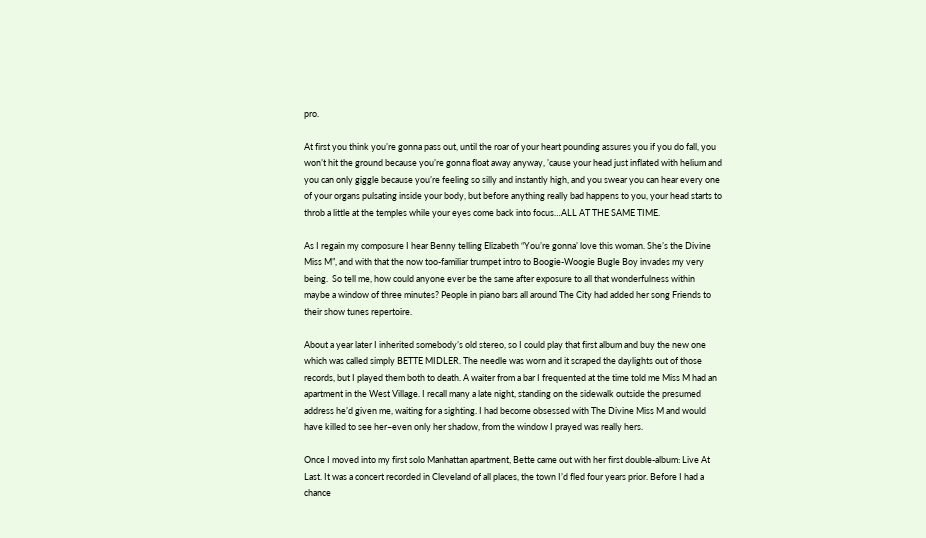pro.

At first you think you’re gonna pass out, until the roar of your heart pounding assures you if you do fall, you won’t hit the ground because you’re gonna float away anyway, ’cause your head just inflated with helium and you can only giggle because you’re feeling so silly and instantly high, and you swear you can hear every one of your organs pulsating inside your body, but before anything really bad happens to you, your head starts to throb a little at the temples while your eyes come back into focus…ALL AT THE SAME TIME.

As I regain my composure I hear Benny telling Elizabeth “You’re gonna’ love this woman. She’s the Divine Miss M”, and with that the now too-familiar trumpet intro to Boogie-Woogie Bugle Boy invades my very being.  So tell me, how could anyone ever be the same after exposure to all that wonderfulness within maybe a window of three minutes? People in piano bars all around The City had added her song Friends to their show tunes repertoire.

About a year later I inherited somebody’s old stereo, so I could play that first album and buy the new one which was called simply BETTE MIDLER. The needle was worn and it scraped the daylights out of those records, but I played them both to death. A waiter from a bar I frequented at the time told me Miss M had an apartment in the West Village. I recall many a late night, standing on the sidewalk outside the presumed address he’d given me, waiting for a sighting. I had become obsessed with The Divine Miss M and would have killed to see her–even only her shadow, from the window I prayed was really hers.

Once I moved into my first solo Manhattan apartment, Bette came out with her first double-album: Live At Last. It was a concert recorded in Cleveland of all places, the town I’d fled four years prior. Before I had a chance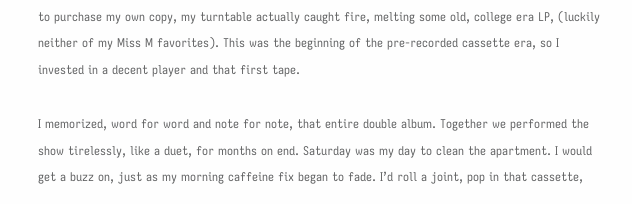to purchase my own copy, my turntable actually caught fire, melting some old, college era LP, (luckily neither of my Miss M favorites). This was the beginning of the pre-recorded cassette era, so I invested in a decent player and that first tape.

I memorized, word for word and note for note, that entire double album. Together we performed the show tirelessly, like a duet, for months on end. Saturday was my day to clean the apartment. I would get a buzz on, just as my morning caffeine fix began to fade. I’d roll a joint, pop in that cassette,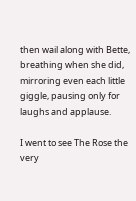then wail along with Bette, breathing when she did, mirroring even each little giggle, pausing only for laughs and applause.

I went to see The Rose the very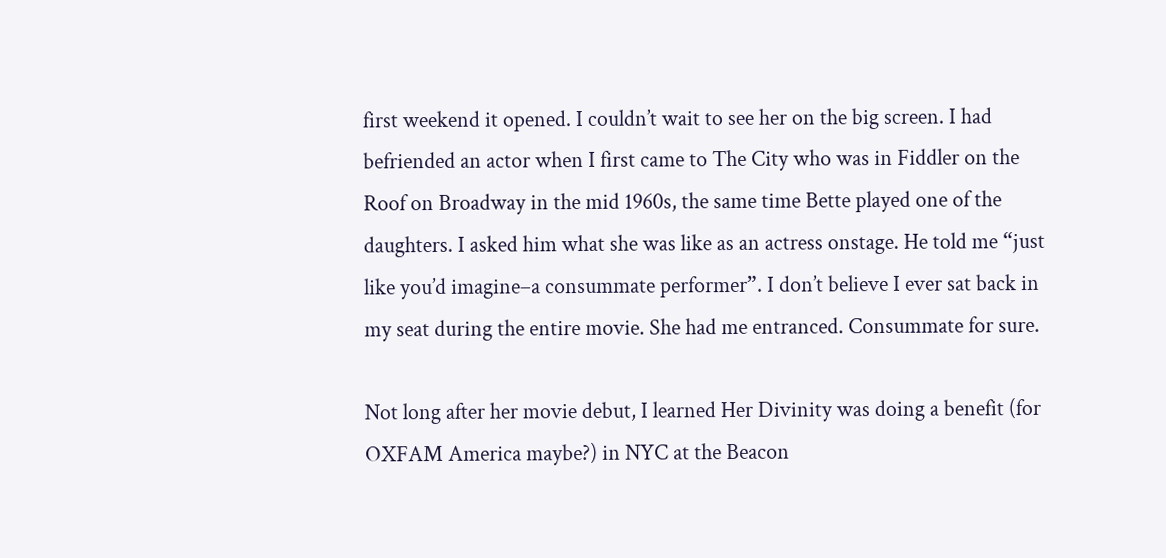first weekend it opened. I couldn’t wait to see her on the big screen. I had befriended an actor when I first came to The City who was in Fiddler on the Roof on Broadway in the mid 1960s, the same time Bette played one of the daughters. I asked him what she was like as an actress onstage. He told me “just like you’d imagine–a consummate performer”. I don’t believe I ever sat back in my seat during the entire movie. She had me entranced. Consummate for sure.

Not long after her movie debut, I learned Her Divinity was doing a benefit (for OXFAM America maybe?) in NYC at the Beacon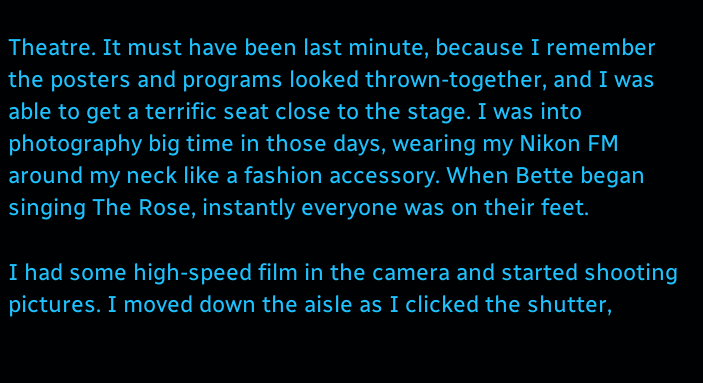Theatre. It must have been last minute, because I remember the posters and programs looked thrown-together, and I was able to get a terrific seat close to the stage. I was into photography big time in those days, wearing my Nikon FM around my neck like a fashion accessory. When Bette began singing The Rose, instantly everyone was on their feet.

I had some high-speed film in the camera and started shooting pictures. I moved down the aisle as I clicked the shutter,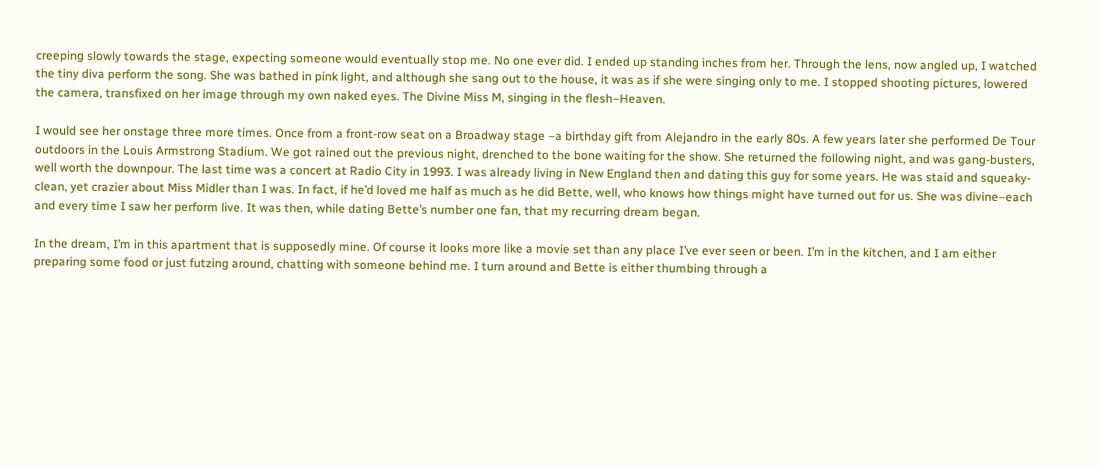creeping slowly towards the stage, expecting someone would eventually stop me. No one ever did. I ended up standing inches from her. Through the lens, now angled up, I watched the tiny diva perform the song. She was bathed in pink light, and although she sang out to the house, it was as if she were singing only to me. I stopped shooting pictures, lowered the camera, transfixed on her image through my own naked eyes. The Divine Miss M, singing in the flesh–Heaven.

I would see her onstage three more times. Once from a front-row seat on a Broadway stage –a birthday gift from Alejandro in the early 80s. A few years later she performed De Tour outdoors in the Louis Armstrong Stadium. We got rained out the previous night, drenched to the bone waiting for the show. She returned the following night, and was gang-busters, well worth the downpour. The last time was a concert at Radio City in 1993. I was already living in New England then and dating this guy for some years. He was staid and squeaky-clean, yet crazier about Miss Midler than I was. In fact, if he’d loved me half as much as he did Bette, well, who knows how things might have turned out for us. She was divine–each and every time I saw her perform live. It was then, while dating Bette’s number one fan, that my recurring dream began.

In the dream, I’m in this apartment that is supposedly mine. Of course it looks more like a movie set than any place I’ve ever seen or been. I’m in the kitchen, and I am either preparing some food or just futzing around, chatting with someone behind me. I turn around and Bette is either thumbing through a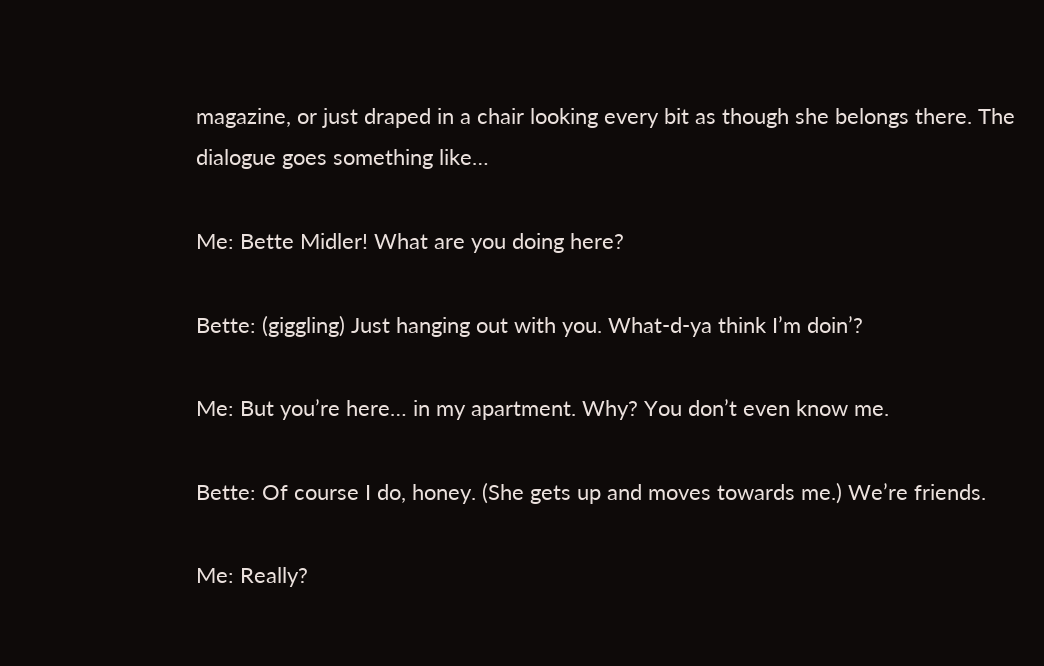magazine, or just draped in a chair looking every bit as though she belongs there. The dialogue goes something like…

Me: Bette Midler! What are you doing here?

Bette: (giggling) Just hanging out with you. What-d-ya think I’m doin’?

Me: But you’re here… in my apartment. Why? You don’t even know me.

Bette: Of course I do, honey. (She gets up and moves towards me.) We’re friends.

Me: Really?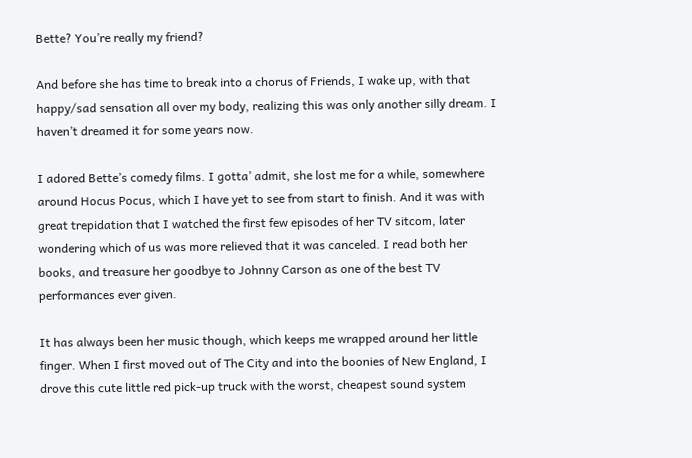Bette? You’re really my friend?

And before she has time to break into a chorus of Friends, I wake up, with that happy/sad sensation all over my body, realizing this was only another silly dream. I haven’t dreamed it for some years now.

I adored Bette’s comedy films. I gotta’ admit, she lost me for a while, somewhere around Hocus Pocus, which I have yet to see from start to finish. And it was with great trepidation that I watched the first few episodes of her TV sitcom, later wondering which of us was more relieved that it was canceled. I read both her books, and treasure her goodbye to Johnny Carson as one of the best TV performances ever given.

It has always been her music though, which keeps me wrapped around her little finger. When I first moved out of The City and into the boonies of New England, I drove this cute little red pick-up truck with the worst, cheapest sound system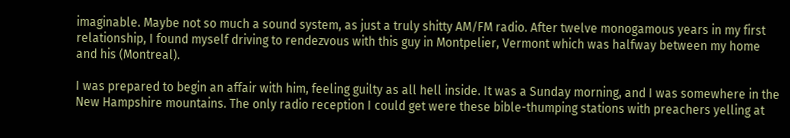imaginable. Maybe not so much a sound system, as just a truly shitty AM/FM radio. After twelve monogamous years in my first relationship, I found myself driving to rendezvous with this guy in Montpelier, Vermont which was halfway between my home and his (Montreal).

I was prepared to begin an affair with him, feeling guilty as all hell inside. It was a Sunday morning, and I was somewhere in the New Hampshire mountains. The only radio reception I could get were these bible-thumping stations with preachers yelling at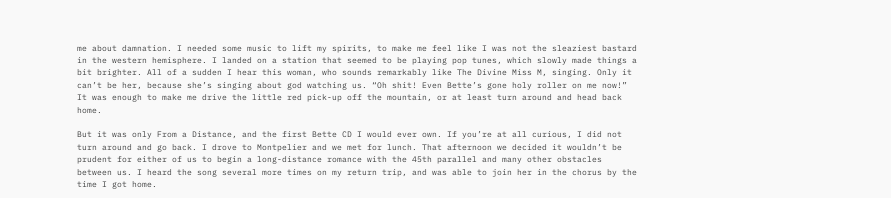me about damnation. I needed some music to lift my spirits, to make me feel like I was not the sleaziest bastard in the western hemisphere. I landed on a station that seemed to be playing pop tunes, which slowly made things a bit brighter. All of a sudden I hear this woman, who sounds remarkably like The Divine Miss M, singing. Only it can’t be her, because she’s singing about god watching us. “Oh shit! Even Bette’s gone holy roller on me now!” It was enough to make me drive the little red pick-up off the mountain, or at least turn around and head back home.

But it was only From a Distance, and the first Bette CD I would ever own. If you’re at all curious, I did not turn around and go back. I drove to Montpelier and we met for lunch. That afternoon we decided it wouldn’t be prudent for either of us to begin a long-distance romance with the 45th parallel and many other obstacles between us. I heard the song several more times on my return trip, and was able to join her in the chorus by the time I got home.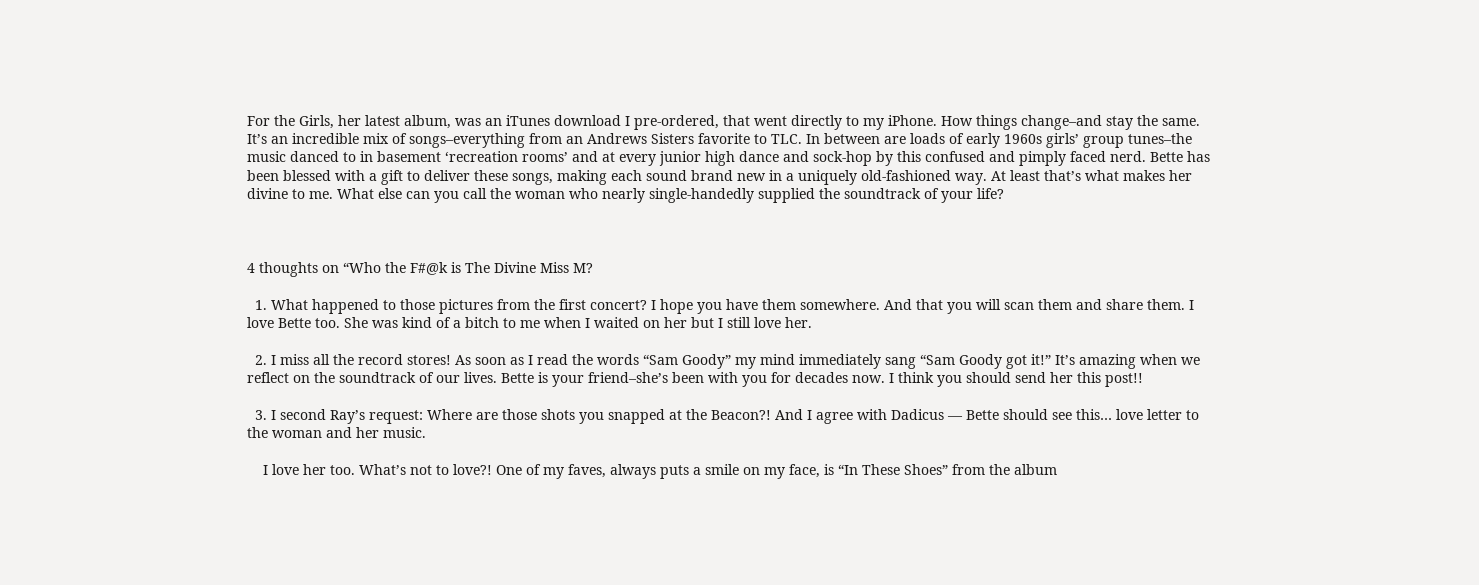For the Girls, her latest album, was an iTunes download I pre-ordered, that went directly to my iPhone. How things change–and stay the same. It’s an incredible mix of songs–everything from an Andrews Sisters favorite to TLC. In between are loads of early 1960s girls’ group tunes–the music danced to in basement ‘recreation rooms’ and at every junior high dance and sock-hop by this confused and pimply faced nerd. Bette has been blessed with a gift to deliver these songs, making each sound brand new in a uniquely old-fashioned way. At least that’s what makes her divine to me. What else can you call the woman who nearly single-handedly supplied the soundtrack of your life?



4 thoughts on “Who the F#@k is The Divine Miss M?

  1. What happened to those pictures from the first concert? I hope you have them somewhere. And that you will scan them and share them. I love Bette too. She was kind of a bitch to me when I waited on her but I still love her.

  2. I miss all the record stores! As soon as I read the words “Sam Goody” my mind immediately sang “Sam Goody got it!” It’s amazing when we reflect on the soundtrack of our lives. Bette is your friend–she’s been with you for decades now. I think you should send her this post!!

  3. I second Ray’s request: Where are those shots you snapped at the Beacon?! And I agree with Dadicus — Bette should see this… love letter to the woman and her music.

    I love her too. What’s not to love?! One of my faves, always puts a smile on my face, is “In These Shoes” from the album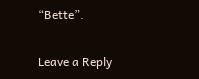“Bette”.

Leave a Reply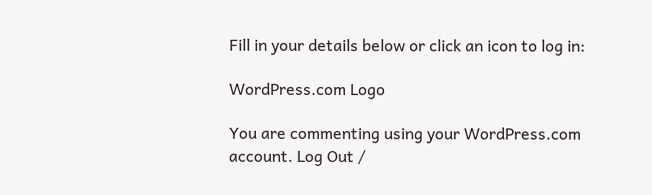Fill in your details below or click an icon to log in:

WordPress.com Logo

You are commenting using your WordPress.com account. Log Out /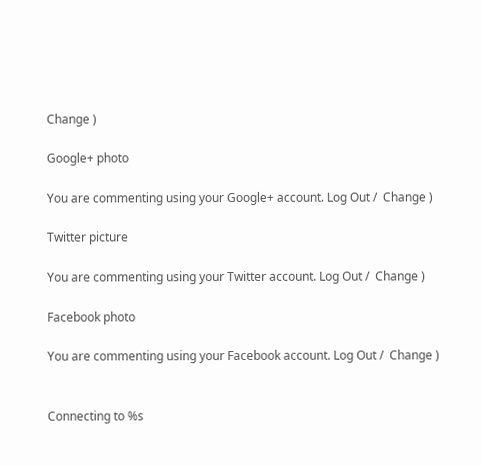Change )

Google+ photo

You are commenting using your Google+ account. Log Out /  Change )

Twitter picture

You are commenting using your Twitter account. Log Out /  Change )

Facebook photo

You are commenting using your Facebook account. Log Out /  Change )


Connecting to %s